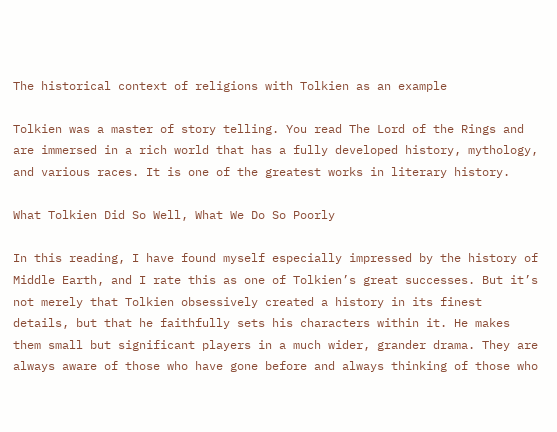The historical context of religions with Tolkien as an example

Tolkien was a master of story telling. You read The Lord of the Rings and are immersed in a rich world that has a fully developed history, mythology, and various races. It is one of the greatest works in literary history.

What Tolkien Did So Well, What We Do So Poorly

In this reading, I have found myself especially impressed by the history of Middle Earth, and I rate this as one of Tolkien’s great successes. But it’s not merely that Tolkien obsessively created a history in its finest details, but that he faithfully sets his characters within it. He makes them small but significant players in a much wider, grander drama. They are always aware of those who have gone before and always thinking of those who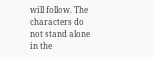will follow. The characters do not stand alone in the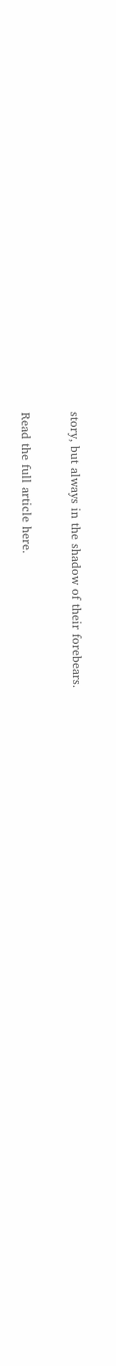story, but always in the shadow of their forebears.

Read the full article here.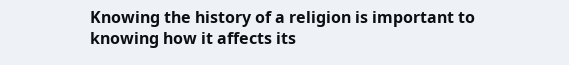Knowing the history of a religion is important to knowing how it affects its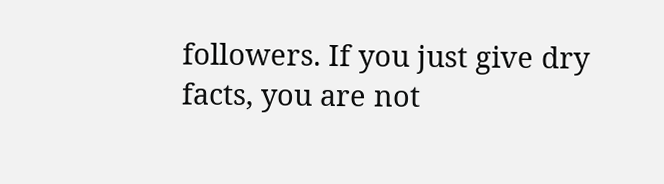followers. If you just give dry facts, you are not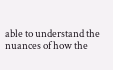able to understand the nuances of how the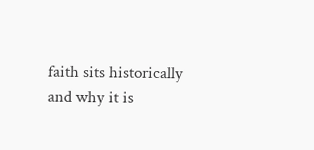faith sits historically and why it is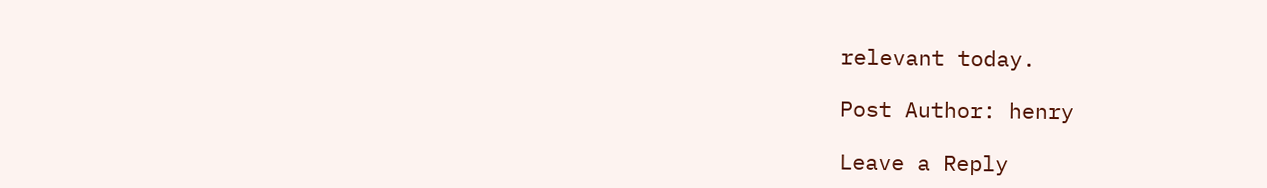relevant today.

Post Author: henry

Leave a Reply